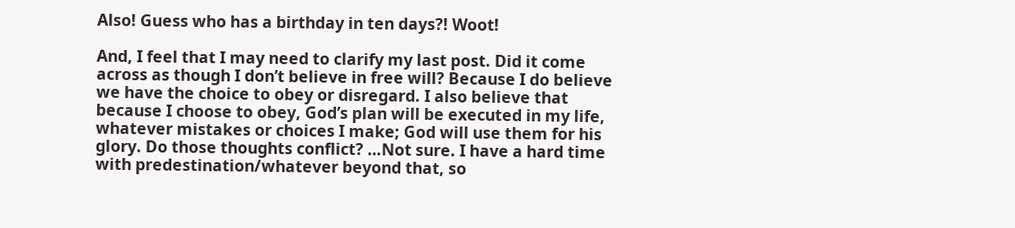Also! Guess who has a birthday in ten days?! Woot!

And, I feel that I may need to clarify my last post. Did it come across as though I don’t believe in free will? Because I do believe we have the choice to obey or disregard. I also believe that because I choose to obey, God’s plan will be executed in my life, whatever mistakes or choices I make; God will use them for his glory. Do those thoughts conflict? …Not sure. I have a hard time with predestination/whatever beyond that, so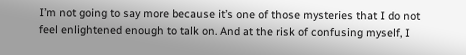I’m not going to say more because it’s one of those mysteries that I do not feel enlightened enough to talk on. And at the risk of confusing myself, I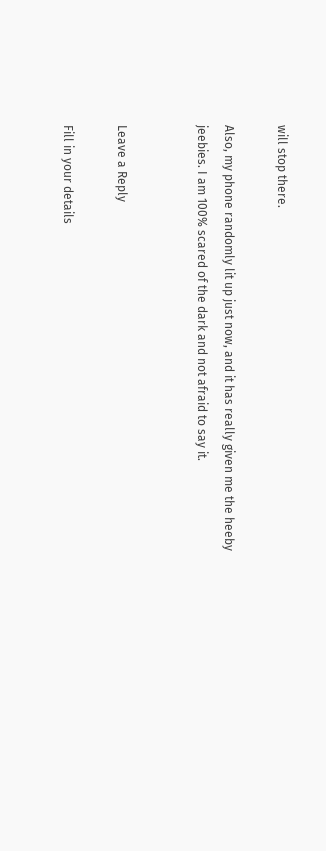will stop there.

Also, my phone randomly lit up just now, and it has really given me the heeby jeebies. I am 100% scared of the dark and not afraid to say it.


Leave a Reply

Fill in your details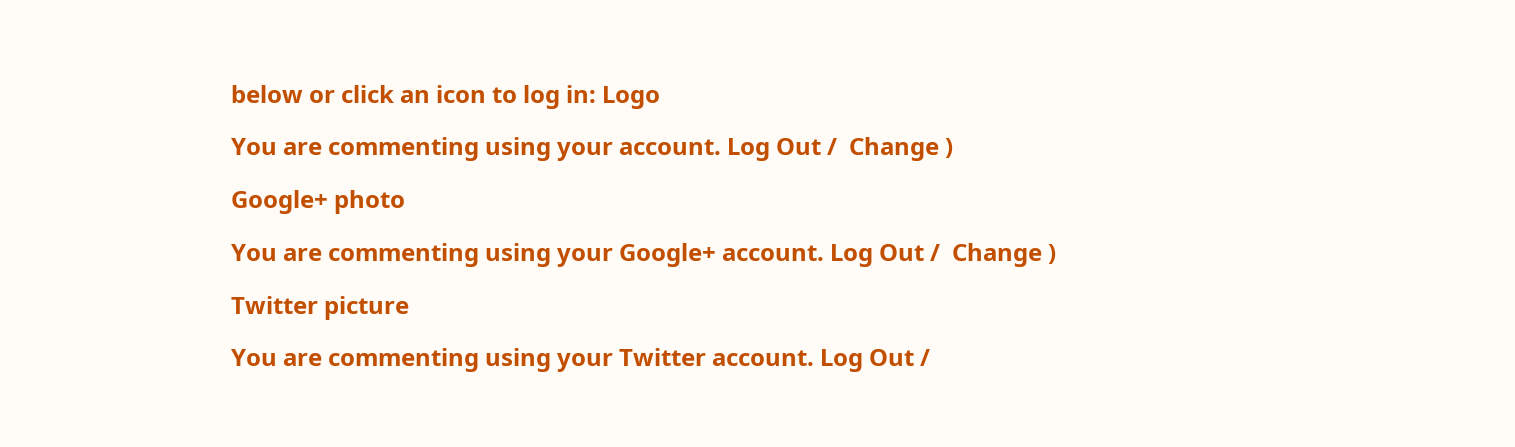below or click an icon to log in: Logo

You are commenting using your account. Log Out /  Change )

Google+ photo

You are commenting using your Google+ account. Log Out /  Change )

Twitter picture

You are commenting using your Twitter account. Log Out /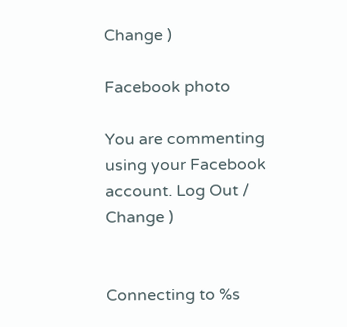Change )

Facebook photo

You are commenting using your Facebook account. Log Out /  Change )


Connecting to %s